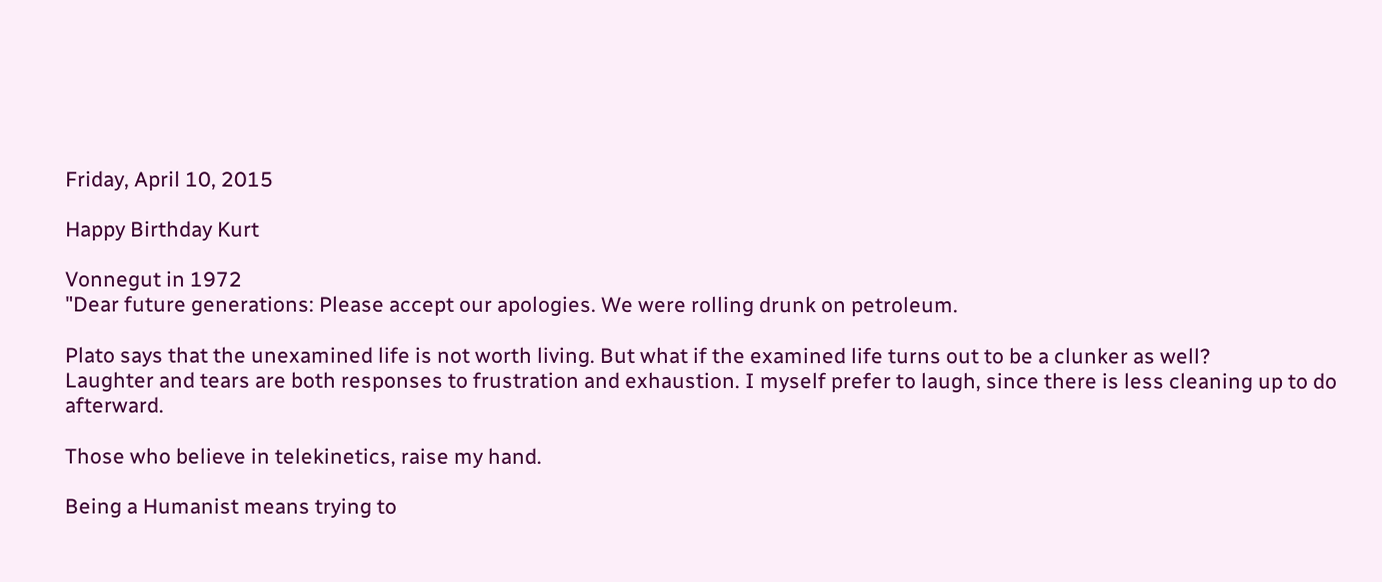Friday, April 10, 2015

Happy Birthday Kurt

Vonnegut in 1972
"Dear future generations: Please accept our apologies. We were rolling drunk on petroleum.

Plato says that the unexamined life is not worth living. But what if the examined life turns out to be a clunker as well?
Laughter and tears are both responses to frustration and exhaustion. I myself prefer to laugh, since there is less cleaning up to do afterward.

Those who believe in telekinetics, raise my hand.

Being a Humanist means trying to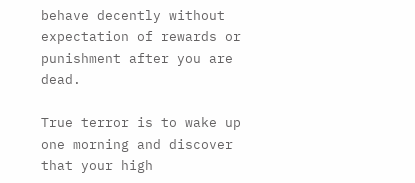behave decently without expectation of rewards or punishment after you are dead.

True terror is to wake up one morning and discover that your high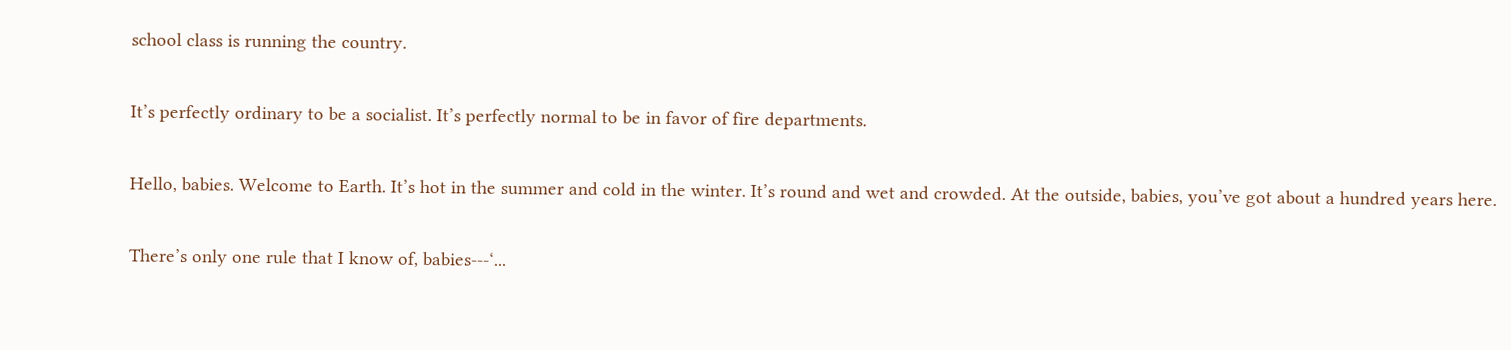school class is running the country.

It’s perfectly ordinary to be a socialist. It’s perfectly normal to be in favor of fire departments.

Hello, babies. Welcome to Earth. It’s hot in the summer and cold in the winter. It’s round and wet and crowded. At the outside, babies, you’ve got about a hundred years here.

There’s only one rule that I know of, babies---‘...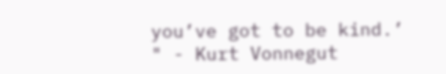you’ve got to be kind.’
" - Kurt Vonnegut